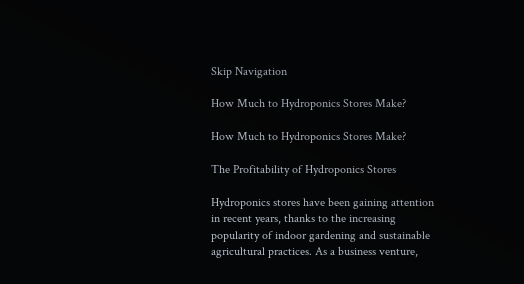Skip Navigation

How Much to Hydroponics Stores Make?

How Much to Hydroponics Stores Make?

The Profitability of Hydroponics Stores

Hydroponics stores have been gaining attention in recent years, thanks to the increasing popularity of indoor gardening and sustainable agricultural practices. As a business venture,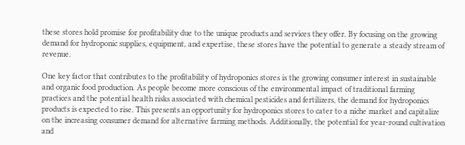these stores hold promise for profitability due to the unique products and services they offer. By focusing on the growing demand for hydroponic supplies, equipment, and expertise, these stores have the potential to generate a steady stream of revenue.

One key factor that contributes to the profitability of hydroponics stores is the growing consumer interest in sustainable and organic food production. As people become more conscious of the environmental impact of traditional farming practices and the potential health risks associated with chemical pesticides and fertilizers, the demand for hydroponics products is expected to rise. This presents an opportunity for hydroponics stores to cater to a niche market and capitalize on the increasing consumer demand for alternative farming methods. Additionally, the potential for year-round cultivation and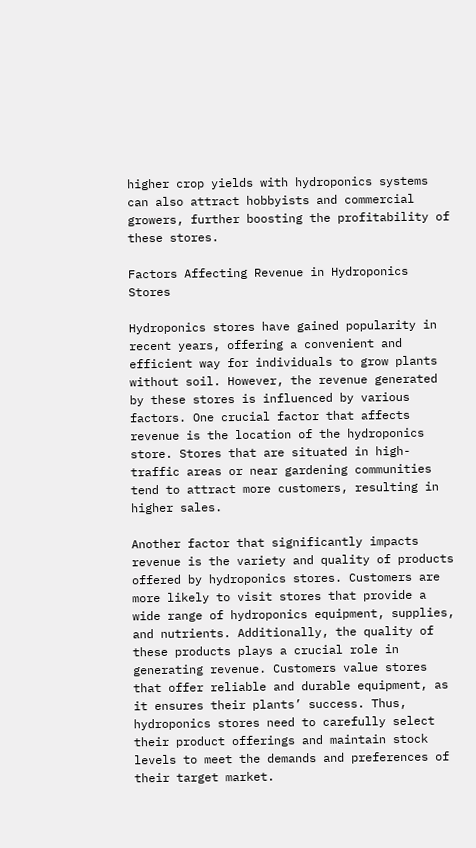higher crop yields with hydroponics systems can also attract hobbyists and commercial growers, further boosting the profitability of these stores.

Factors Affecting Revenue in Hydroponics Stores

Hydroponics stores have gained popularity in recent years, offering a convenient and efficient way for individuals to grow plants without soil. However, the revenue generated by these stores is influenced by various factors. One crucial factor that affects revenue is the location of the hydroponics store. Stores that are situated in high-traffic areas or near gardening communities tend to attract more customers, resulting in higher sales.

Another factor that significantly impacts revenue is the variety and quality of products offered by hydroponics stores. Customers are more likely to visit stores that provide a wide range of hydroponics equipment, supplies, and nutrients. Additionally, the quality of these products plays a crucial role in generating revenue. Customers value stores that offer reliable and durable equipment, as it ensures their plants’ success. Thus, hydroponics stores need to carefully select their product offerings and maintain stock levels to meet the demands and preferences of their target market.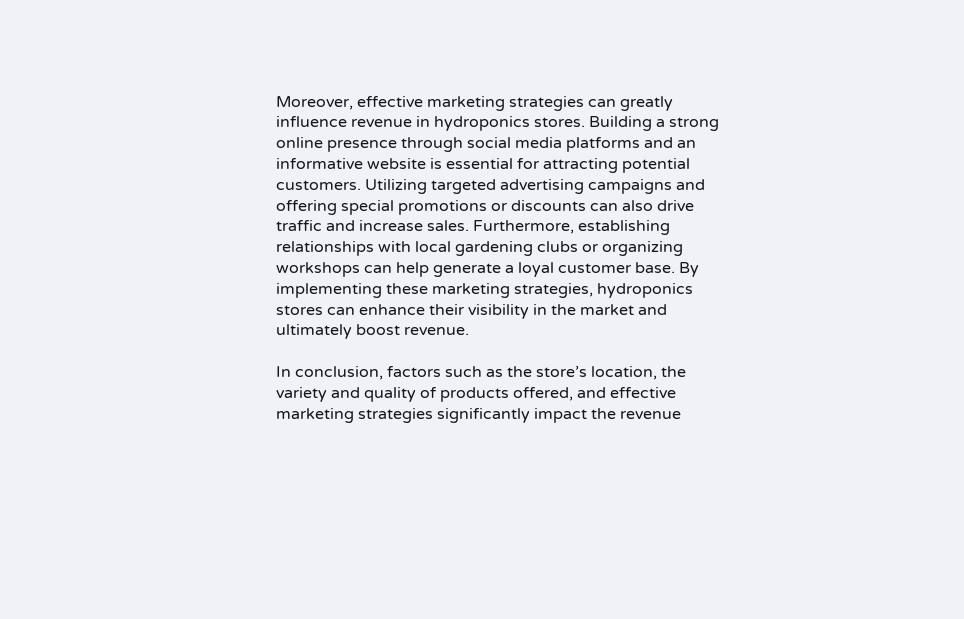Moreover, effective marketing strategies can greatly influence revenue in hydroponics stores. Building a strong online presence through social media platforms and an informative website is essential for attracting potential customers. Utilizing targeted advertising campaigns and offering special promotions or discounts can also drive traffic and increase sales. Furthermore, establishing relationships with local gardening clubs or organizing workshops can help generate a loyal customer base. By implementing these marketing strategies, hydroponics stores can enhance their visibility in the market and ultimately boost revenue.

In conclusion, factors such as the store’s location, the variety and quality of products offered, and effective marketing strategies significantly impact the revenue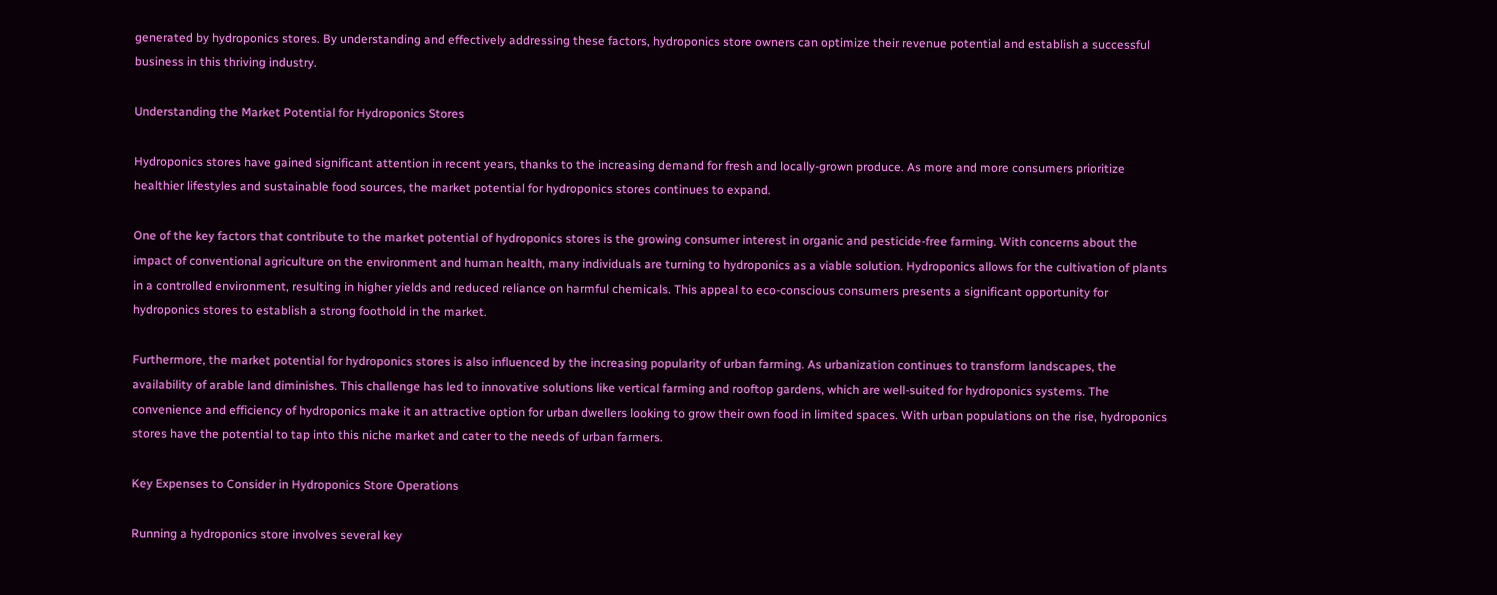generated by hydroponics stores. By understanding and effectively addressing these factors, hydroponics store owners can optimize their revenue potential and establish a successful business in this thriving industry.

Understanding the Market Potential for Hydroponics Stores

Hydroponics stores have gained significant attention in recent years, thanks to the increasing demand for fresh and locally-grown produce. As more and more consumers prioritize healthier lifestyles and sustainable food sources, the market potential for hydroponics stores continues to expand.

One of the key factors that contribute to the market potential of hydroponics stores is the growing consumer interest in organic and pesticide-free farming. With concerns about the impact of conventional agriculture on the environment and human health, many individuals are turning to hydroponics as a viable solution. Hydroponics allows for the cultivation of plants in a controlled environment, resulting in higher yields and reduced reliance on harmful chemicals. This appeal to eco-conscious consumers presents a significant opportunity for hydroponics stores to establish a strong foothold in the market.

Furthermore, the market potential for hydroponics stores is also influenced by the increasing popularity of urban farming. As urbanization continues to transform landscapes, the availability of arable land diminishes. This challenge has led to innovative solutions like vertical farming and rooftop gardens, which are well-suited for hydroponics systems. The convenience and efficiency of hydroponics make it an attractive option for urban dwellers looking to grow their own food in limited spaces. With urban populations on the rise, hydroponics stores have the potential to tap into this niche market and cater to the needs of urban farmers.

Key Expenses to Consider in Hydroponics Store Operations

Running a hydroponics store involves several key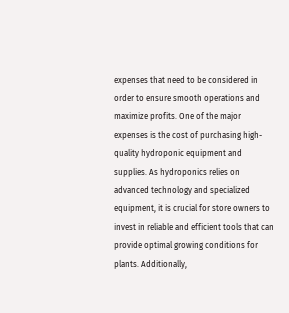expenses that need to be considered in order to ensure smooth operations and maximize profits. One of the major expenses is the cost of purchasing high-quality hydroponic equipment and supplies. As hydroponics relies on advanced technology and specialized equipment, it is crucial for store owners to invest in reliable and efficient tools that can provide optimal growing conditions for plants. Additionally,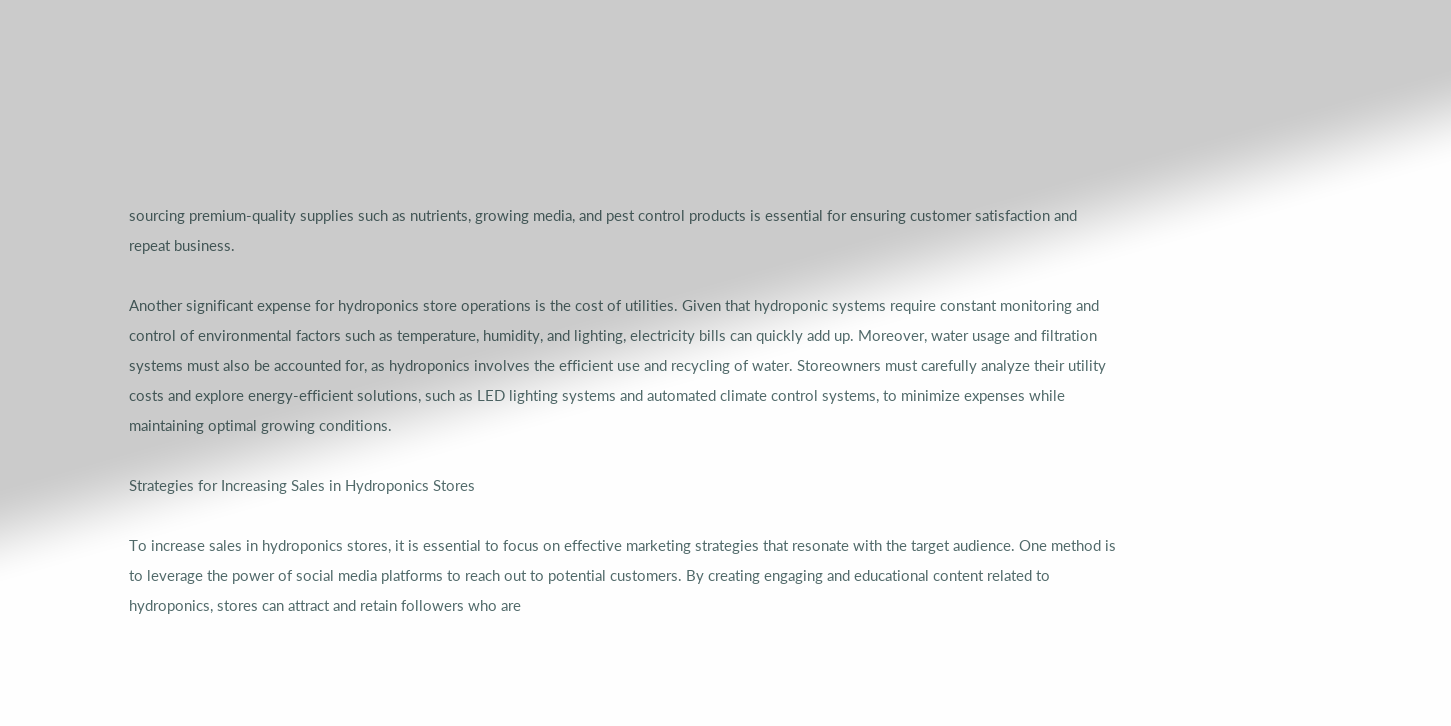sourcing premium-quality supplies such as nutrients, growing media, and pest control products is essential for ensuring customer satisfaction and repeat business.

Another significant expense for hydroponics store operations is the cost of utilities. Given that hydroponic systems require constant monitoring and control of environmental factors such as temperature, humidity, and lighting, electricity bills can quickly add up. Moreover, water usage and filtration systems must also be accounted for, as hydroponics involves the efficient use and recycling of water. Storeowners must carefully analyze their utility costs and explore energy-efficient solutions, such as LED lighting systems and automated climate control systems, to minimize expenses while maintaining optimal growing conditions.

Strategies for Increasing Sales in Hydroponics Stores

To increase sales in hydroponics stores, it is essential to focus on effective marketing strategies that resonate with the target audience. One method is to leverage the power of social media platforms to reach out to potential customers. By creating engaging and educational content related to hydroponics, stores can attract and retain followers who are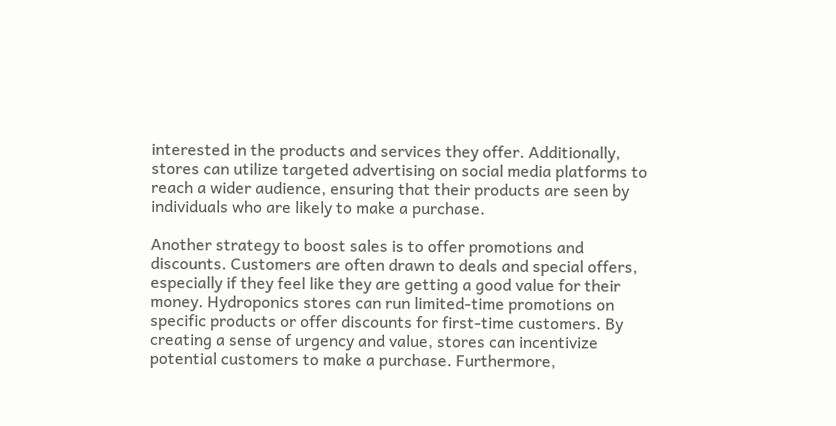interested in the products and services they offer. Additionally, stores can utilize targeted advertising on social media platforms to reach a wider audience, ensuring that their products are seen by individuals who are likely to make a purchase.

Another strategy to boost sales is to offer promotions and discounts. Customers are often drawn to deals and special offers, especially if they feel like they are getting a good value for their money. Hydroponics stores can run limited-time promotions on specific products or offer discounts for first-time customers. By creating a sense of urgency and value, stores can incentivize potential customers to make a purchase. Furthermore,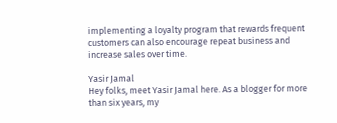implementing a loyalty program that rewards frequent customers can also encourage repeat business and increase sales over time.

Yasir Jamal
Hey folks, meet Yasir Jamal here. As a blogger for more than six years, my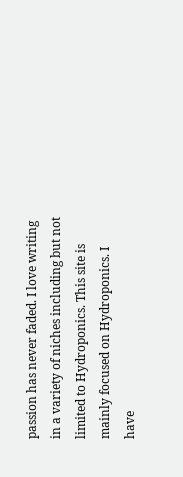passion has never faded. I love writing in a variety of niches including but not limited to Hydroponics. This site is mainly focused on Hydroponics. I have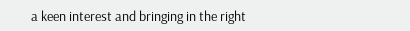a keen interest and bringing in the right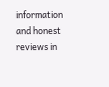information and honest reviews in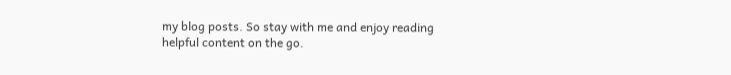my blog posts. So stay with me and enjoy reading helpful content on the go.